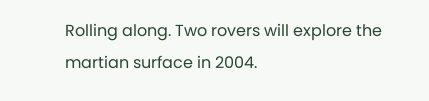Rolling along. Two rovers will explore the martian surface in 2004.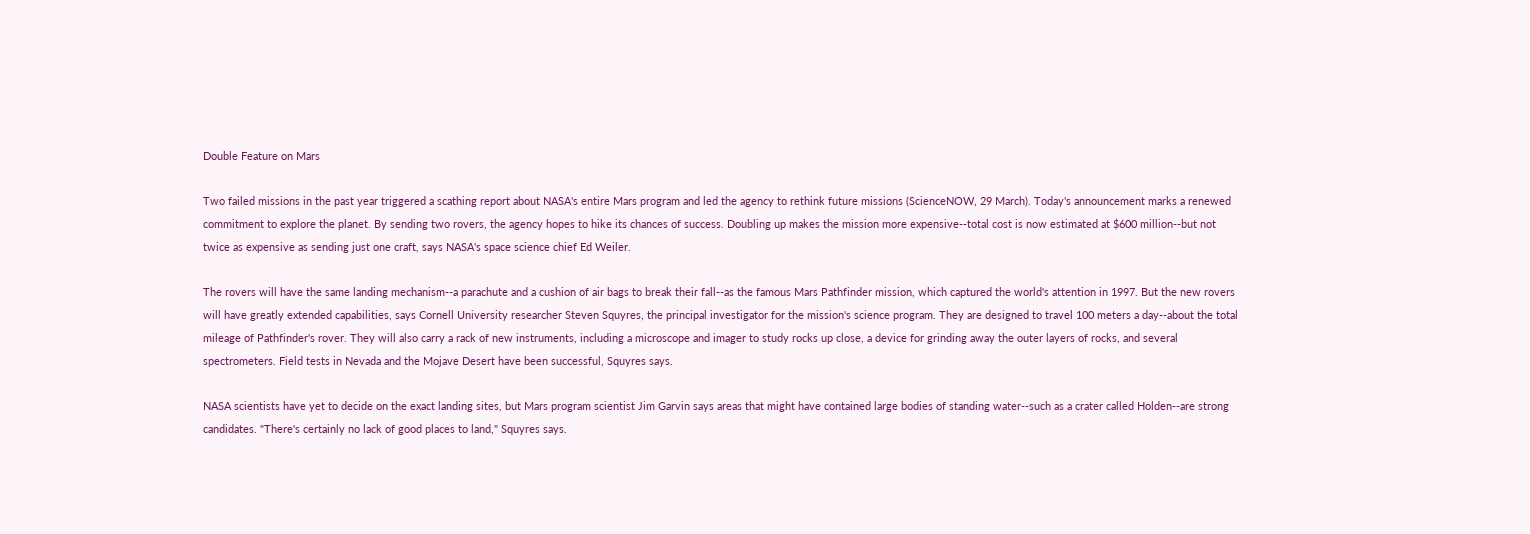Double Feature on Mars

Two failed missions in the past year triggered a scathing report about NASA's entire Mars program and led the agency to rethink future missions (ScienceNOW, 29 March). Today's announcement marks a renewed commitment to explore the planet. By sending two rovers, the agency hopes to hike its chances of success. Doubling up makes the mission more expensive--total cost is now estimated at $600 million--but not twice as expensive as sending just one craft, says NASA's space science chief Ed Weiler.

The rovers will have the same landing mechanism--a parachute and a cushion of air bags to break their fall--as the famous Mars Pathfinder mission, which captured the world's attention in 1997. But the new rovers will have greatly extended capabilities, says Cornell University researcher Steven Squyres, the principal investigator for the mission's science program. They are designed to travel 100 meters a day--about the total mileage of Pathfinder's rover. They will also carry a rack of new instruments, including a microscope and imager to study rocks up close, a device for grinding away the outer layers of rocks, and several spectrometers. Field tests in Nevada and the Mojave Desert have been successful, Squyres says.

NASA scientists have yet to decide on the exact landing sites, but Mars program scientist Jim Garvin says areas that might have contained large bodies of standing water--such as a crater called Holden--are strong candidates. "There's certainly no lack of good places to land," Squyres says.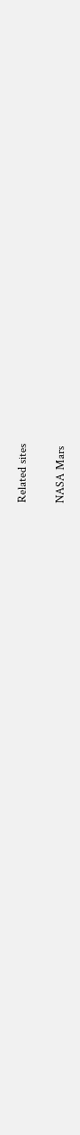Related sites

NASA Mars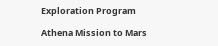Exploration Program

Athena Mission to Mars